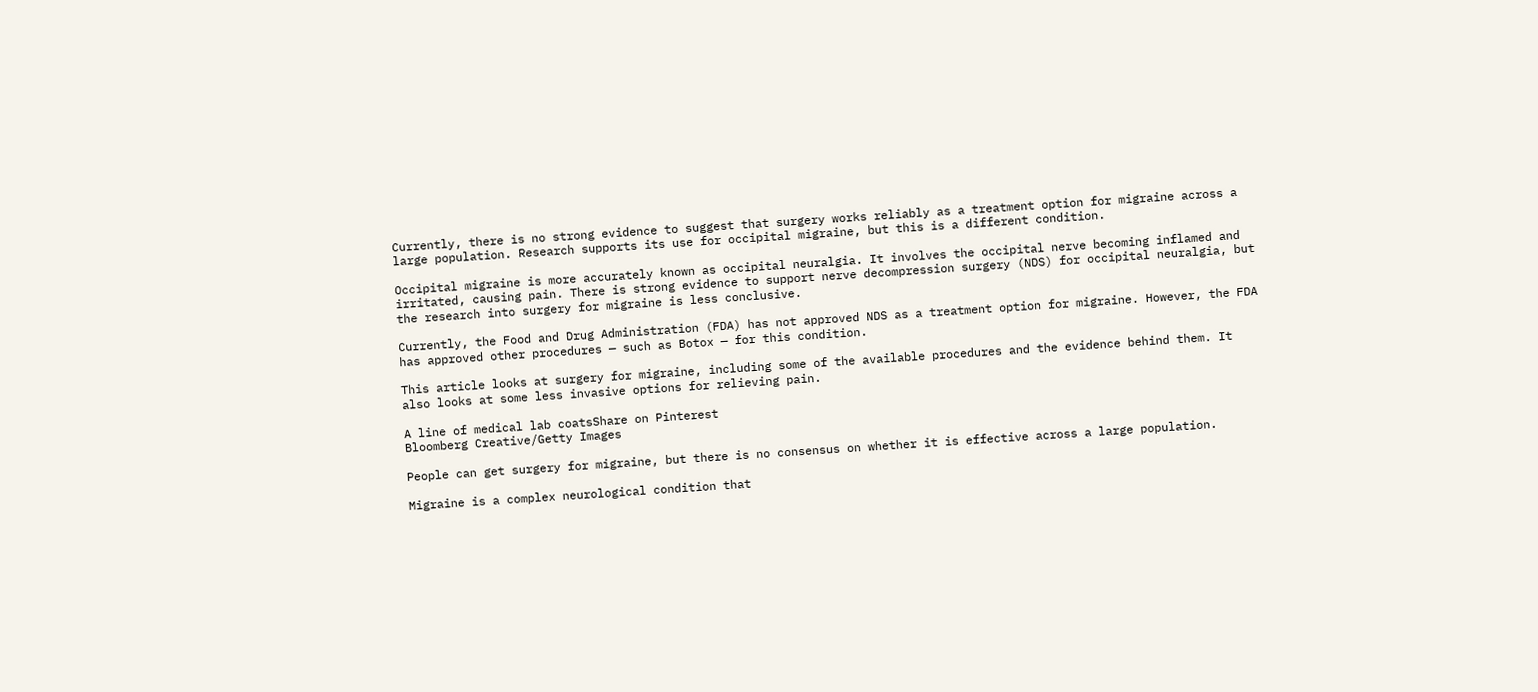Currently, there is no strong evidence to suggest that surgery works reliably as a treatment option for migraine across a large population. Research supports its use for occipital migraine, but this is a different condition.

Occipital migraine is more accurately known as occipital neuralgia. It involves the occipital nerve becoming inflamed and irritated, causing pain. There is strong evidence to support nerve decompression surgery (NDS) for occipital neuralgia, but the research into surgery for migraine is less conclusive.

Currently, the Food and Drug Administration (FDA) has not approved NDS as a treatment option for migraine. However, the FDA has approved other procedures — such as Botox — for this condition.

This article looks at surgery for migraine, including some of the available procedures and the evidence behind them. It also looks at some less invasive options for relieving pain.

A line of medical lab coatsShare on Pinterest
Bloomberg Creative/Getty Images

People can get surgery for migraine, but there is no consensus on whether it is effective across a large population.

Migraine is a complex neurological condition that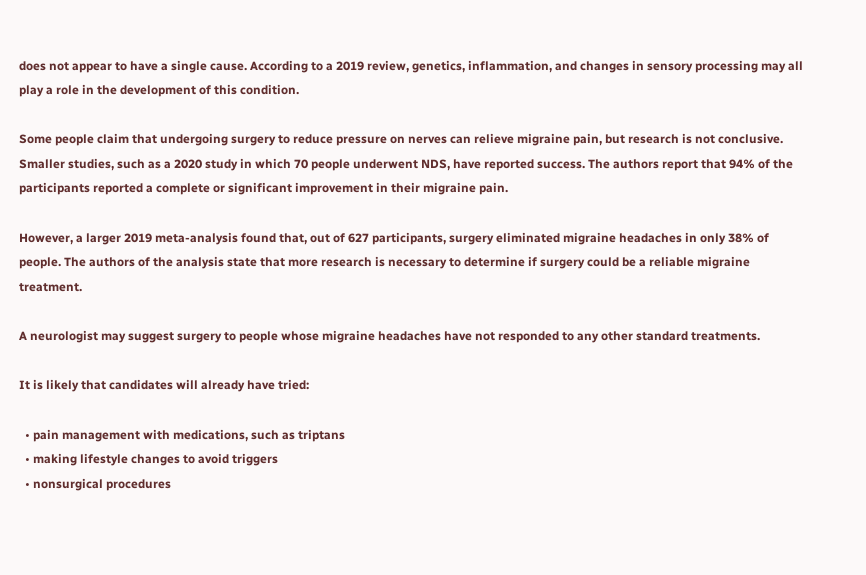does not appear to have a single cause. According to a 2019 review, genetics, inflammation, and changes in sensory processing may all play a role in the development of this condition.

Some people claim that undergoing surgery to reduce pressure on nerves can relieve migraine pain, but research is not conclusive. Smaller studies, such as a 2020 study in which 70 people underwent NDS, have reported success. The authors report that 94% of the participants reported a complete or significant improvement in their migraine pain.

However, a larger 2019 meta-analysis found that, out of 627 participants, surgery eliminated migraine headaches in only 38% of people. The authors of the analysis state that more research is necessary to determine if surgery could be a reliable migraine treatment.

A neurologist may suggest surgery to people whose migraine headaches have not responded to any other standard treatments.

It is likely that candidates will already have tried:

  • pain management with medications, such as triptans
  • making lifestyle changes to avoid triggers
  • nonsurgical procedures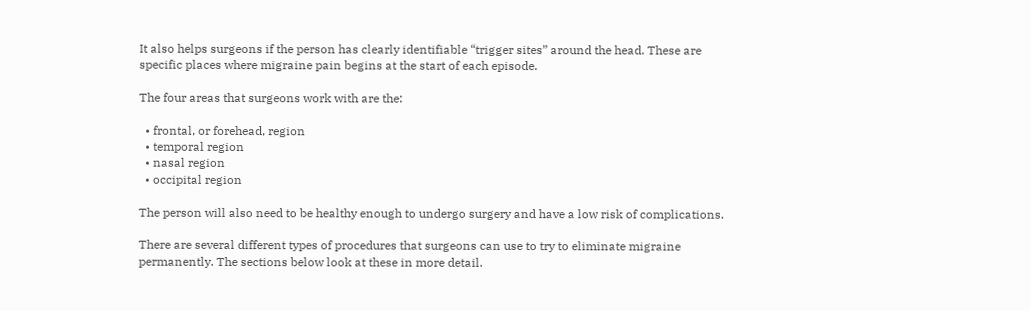It also helps surgeons if the person has clearly identifiable “trigger sites” around the head. These are specific places where migraine pain begins at the start of each episode.

The four areas that surgeons work with are the:

  • frontal, or forehead, region
  • temporal region
  • nasal region
  • occipital region

The person will also need to be healthy enough to undergo surgery and have a low risk of complications.

There are several different types of procedures that surgeons can use to try to eliminate migraine permanently. The sections below look at these in more detail.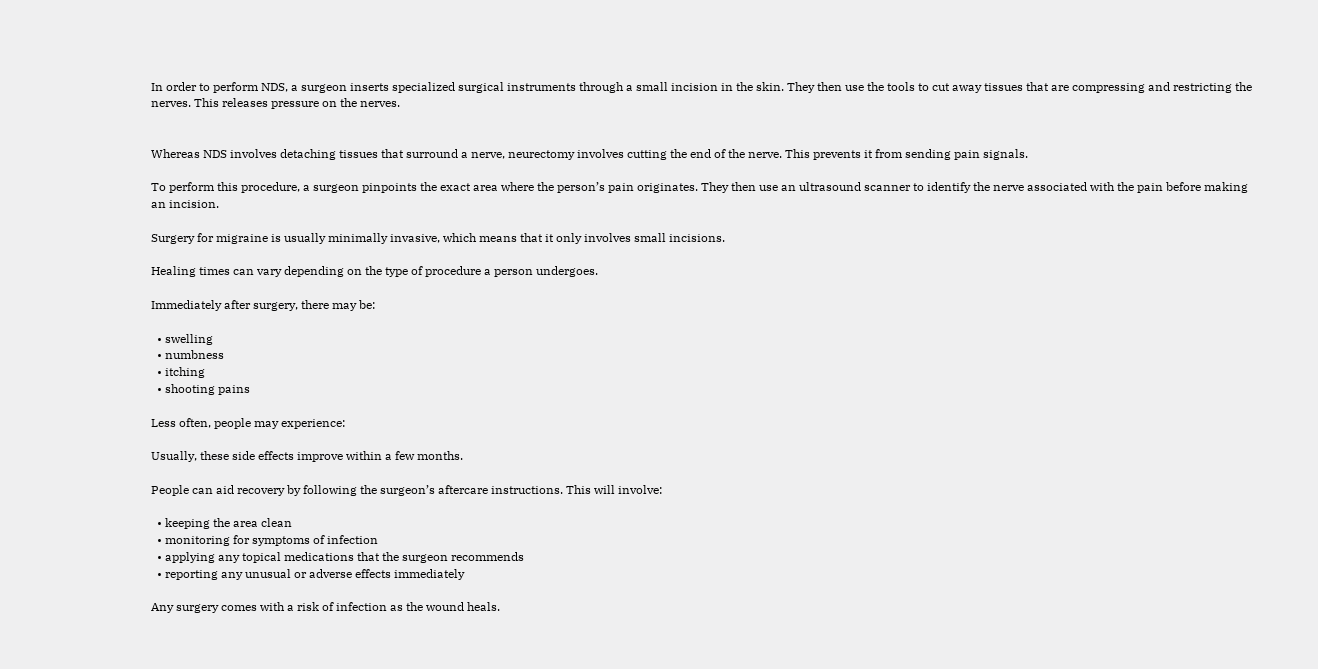In order to perform NDS, a surgeon inserts specialized surgical instruments through a small incision in the skin. They then use the tools to cut away tissues that are compressing and restricting the nerves. This releases pressure on the nerves.


Whereas NDS involves detaching tissues that surround a nerve, neurectomy involves cutting the end of the nerve. This prevents it from sending pain signals.

To perform this procedure, a surgeon pinpoints the exact area where the person’s pain originates. They then use an ultrasound scanner to identify the nerve associated with the pain before making an incision.

Surgery for migraine is usually minimally invasive, which means that it only involves small incisions.

Healing times can vary depending on the type of procedure a person undergoes.

Immediately after surgery, there may be:

  • swelling
  • numbness
  • itching
  • shooting pains

Less often, people may experience:

Usually, these side effects improve within a few months.

People can aid recovery by following the surgeon’s aftercare instructions. This will involve:

  • keeping the area clean
  • monitoring for symptoms of infection
  • applying any topical medications that the surgeon recommends
  • reporting any unusual or adverse effects immediately

Any surgery comes with a risk of infection as the wound heals.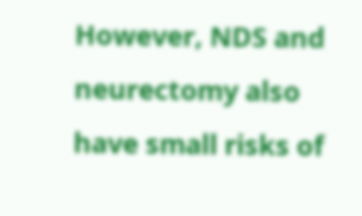However, NDS and neurectomy also have small risks of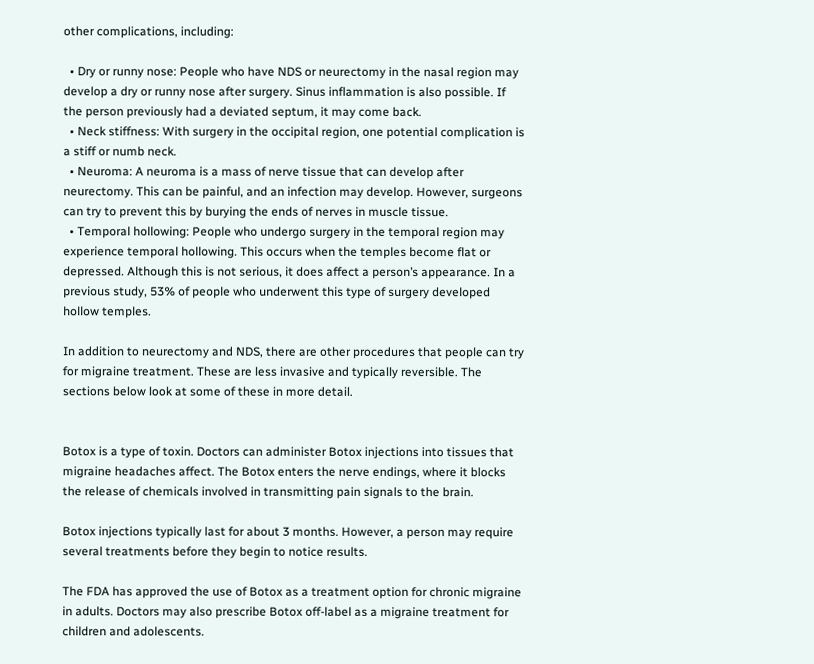other complications, including:

  • Dry or runny nose: People who have NDS or neurectomy in the nasal region may develop a dry or runny nose after surgery. Sinus inflammation is also possible. If the person previously had a deviated septum, it may come back.
  • Neck stiffness: With surgery in the occipital region, one potential complication is a stiff or numb neck.
  • Neuroma: A neuroma is a mass of nerve tissue that can develop after neurectomy. This can be painful, and an infection may develop. However, surgeons can try to prevent this by burying the ends of nerves in muscle tissue.
  • Temporal hollowing: People who undergo surgery in the temporal region may experience temporal hollowing. This occurs when the temples become flat or depressed. Although this is not serious, it does affect a person’s appearance. In a previous study, 53% of people who underwent this type of surgery developed hollow temples.

In addition to neurectomy and NDS, there are other procedures that people can try for migraine treatment. These are less invasive and typically reversible. The sections below look at some of these in more detail.


Botox is a type of toxin. Doctors can administer Botox injections into tissues that migraine headaches affect. The Botox enters the nerve endings, where it blocks the release of chemicals involved in transmitting pain signals to the brain.

Botox injections typically last for about 3 months. However, a person may require several treatments before they begin to notice results.

The FDA has approved the use of Botox as a treatment option for chronic migraine in adults. Doctors may also prescribe Botox off-label as a migraine treatment for children and adolescents.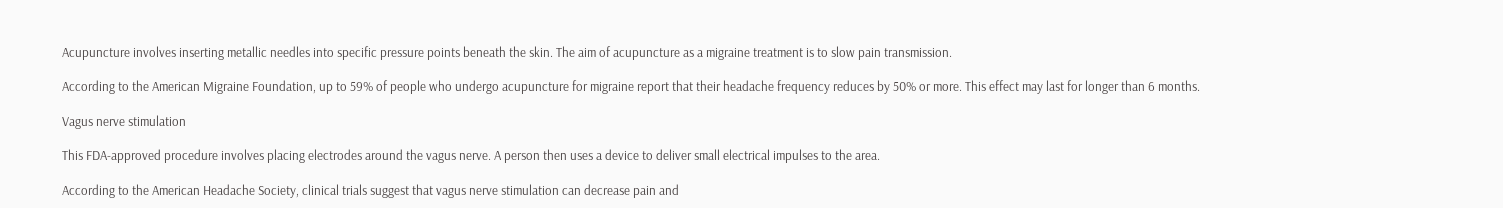Acupuncture involves inserting metallic needles into specific pressure points beneath the skin. The aim of acupuncture as a migraine treatment is to slow pain transmission.

According to the American Migraine Foundation, up to 59% of people who undergo acupuncture for migraine report that their headache frequency reduces by 50% or more. This effect may last for longer than 6 months.

Vagus nerve stimulation

This FDA-approved procedure involves placing electrodes around the vagus nerve. A person then uses a device to deliver small electrical impulses to the area.

According to the American Headache Society, clinical trials suggest that vagus nerve stimulation can decrease pain and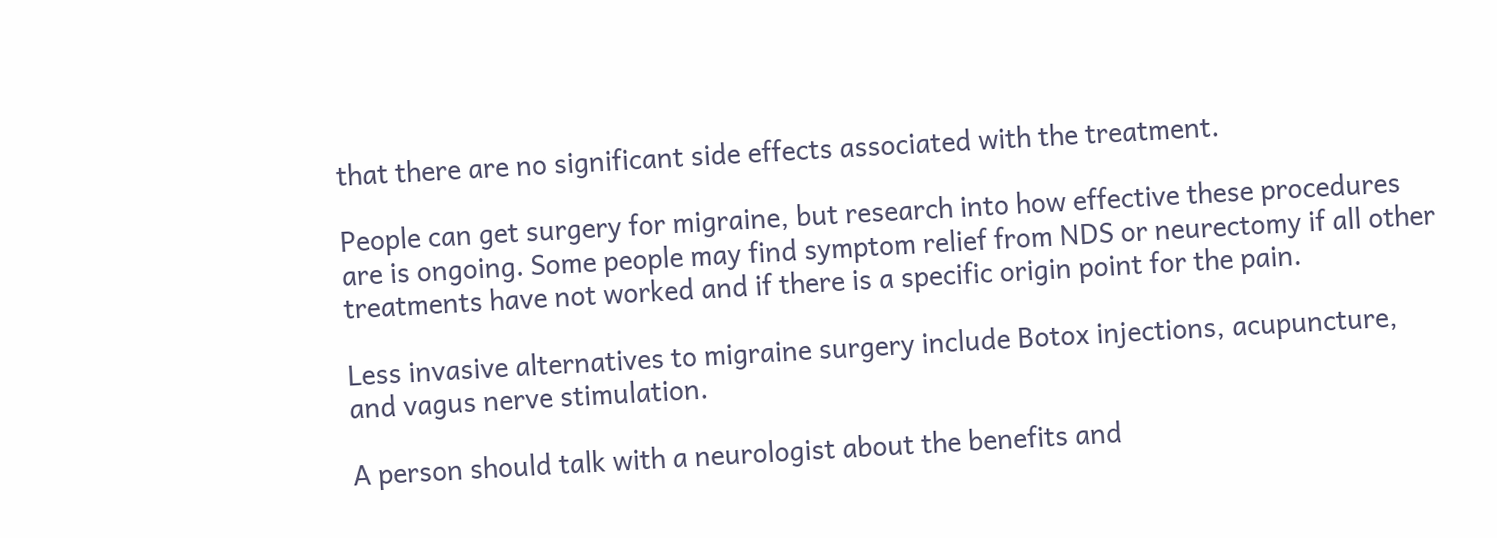that there are no significant side effects associated with the treatment.

People can get surgery for migraine, but research into how effective these procedures are is ongoing. Some people may find symptom relief from NDS or neurectomy if all other treatments have not worked and if there is a specific origin point for the pain.

Less invasive alternatives to migraine surgery include Botox injections, acupuncture, and vagus nerve stimulation.

A person should talk with a neurologist about the benefits and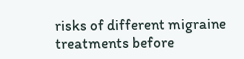risks of different migraine treatments before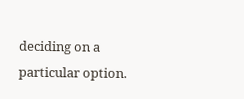deciding on a particular option.